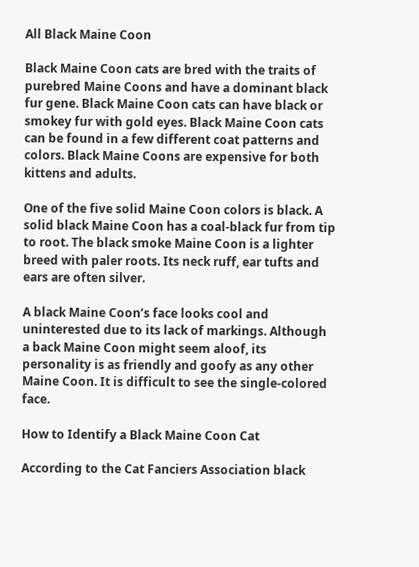All Black Maine Coon

Black Maine Coon cats are bred with the traits of purebred Maine Coons and have a dominant black fur gene. Black Maine Coon cats can have black or smokey fur with gold eyes. Black Maine Coon cats can be found in a few different coat patterns and colors. Black Maine Coons are expensive for both kittens and adults.

One of the five solid Maine Coon colors is black. A solid black Maine Coon has a coal-black fur from tip to root. The black smoke Maine Coon is a lighter breed with paler roots. Its neck ruff, ear tufts and ears are often silver.

A black Maine Coon’s face looks cool and uninterested due to its lack of markings. Although a back Maine Coon might seem aloof, its personality is as friendly and goofy as any other Maine Coon. It is difficult to see the single-colored face.

How to Identify a Black Maine Coon Cat

According to the Cat Fanciers Association black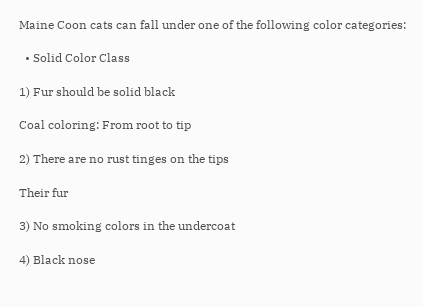Maine Coon cats can fall under one of the following color categories:

  • Solid Color Class

1) Fur should be solid black

Coal coloring: From root to tip

2) There are no rust tinges on the tips

Their fur

3) No smoking colors in the undercoat

4) Black nose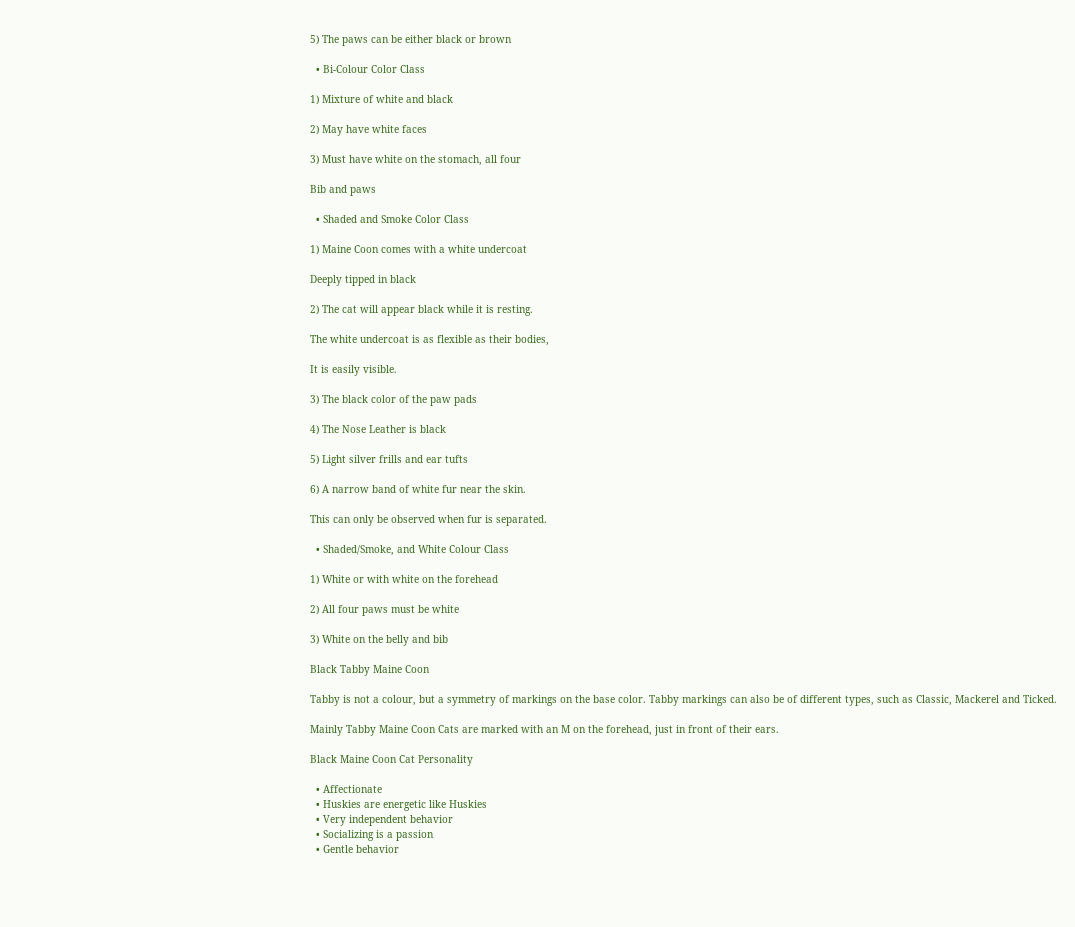5) The paws can be either black or brown

  • Bi-Colour Color Class

1) Mixture of white and black

2) May have white faces

3) Must have white on the stomach, all four

Bib and paws

  • Shaded and Smoke Color Class

1) Maine Coon comes with a white undercoat

Deeply tipped in black

2) The cat will appear black while it is resting.

The white undercoat is as flexible as their bodies,

It is easily visible.

3) The black color of the paw pads

4) The Nose Leather is black

5) Light silver frills and ear tufts

6) A narrow band of white fur near the skin.

This can only be observed when fur is separated.

  • Shaded/Smoke, and White Colour Class

1) White or with white on the forehead

2) All four paws must be white

3) White on the belly and bib

Black Tabby Maine Coon

Tabby is not a colour, but a symmetry of markings on the base color. Tabby markings can also be of different types, such as Classic, Mackerel and Ticked.

Mainly Tabby Maine Coon Cats are marked with an M on the forehead, just in front of their ears.

Black Maine Coon Cat Personality

  • Affectionate
  • Huskies are energetic like Huskies
  • Very independent behavior
  • Socializing is a passion
  • Gentle behavior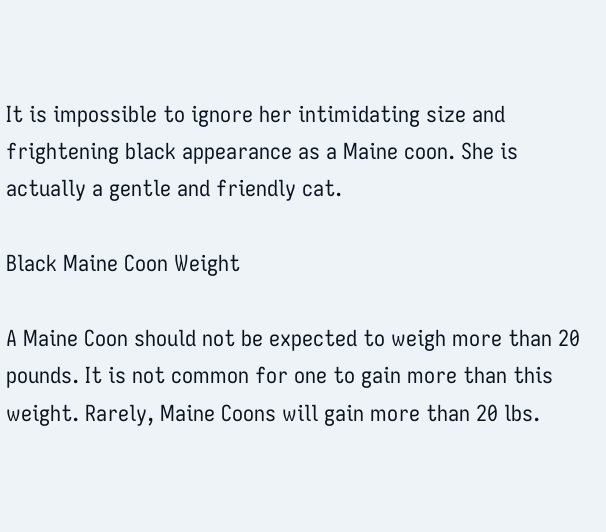It is impossible to ignore her intimidating size and frightening black appearance as a Maine coon. She is actually a gentle and friendly cat.

Black Maine Coon Weight

A Maine Coon should not be expected to weigh more than 20 pounds. It is not common for one to gain more than this weight. Rarely, Maine Coons will gain more than 20 lbs.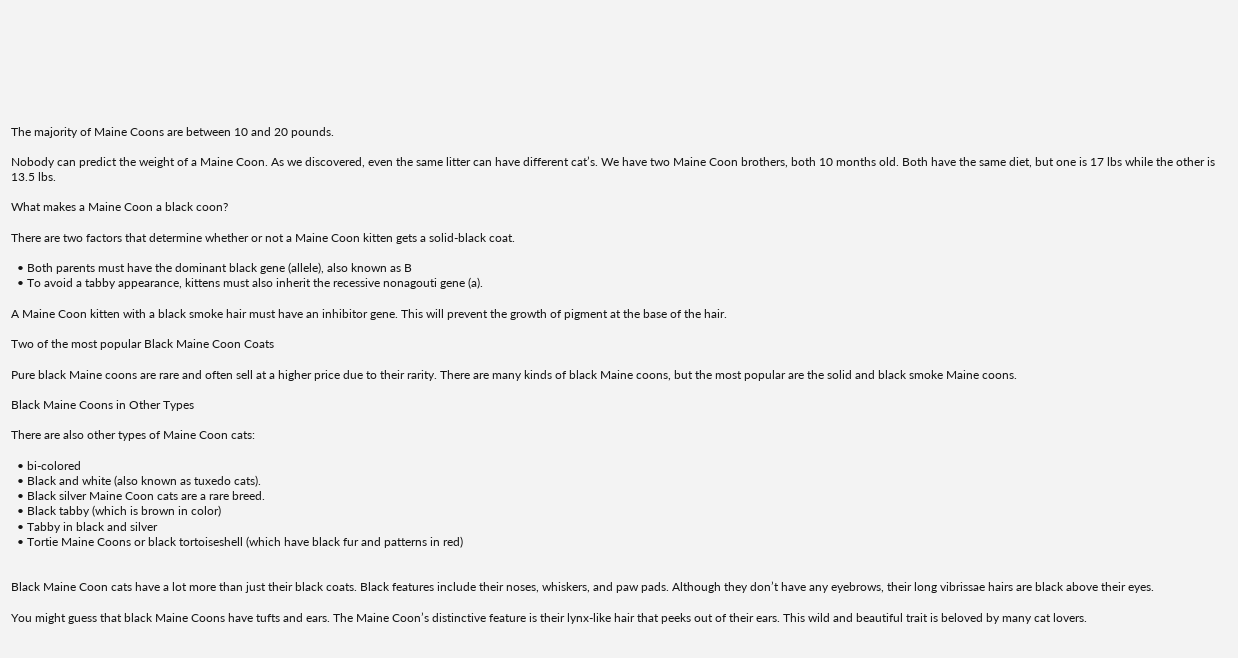The majority of Maine Coons are between 10 and 20 pounds.

Nobody can predict the weight of a Maine Coon. As we discovered, even the same litter can have different cat’s. We have two Maine Coon brothers, both 10 months old. Both have the same diet, but one is 17 lbs while the other is 13.5 lbs.

What makes a Maine Coon a black coon?

There are two factors that determine whether or not a Maine Coon kitten gets a solid-black coat.

  • Both parents must have the dominant black gene (allele), also known as B
  • To avoid a tabby appearance, kittens must also inherit the recessive nonagouti gene (a).

A Maine Coon kitten with a black smoke hair must have an inhibitor gene. This will prevent the growth of pigment at the base of the hair.

Two of the most popular Black Maine Coon Coats

Pure black Maine coons are rare and often sell at a higher price due to their rarity. There are many kinds of black Maine coons, but the most popular are the solid and black smoke Maine coons.

Black Maine Coons in Other Types

There are also other types of Maine Coon cats:

  • bi-colored
  • Black and white (also known as tuxedo cats).
  • Black silver Maine Coon cats are a rare breed.
  • Black tabby (which is brown in color)
  • Tabby in black and silver
  • Tortie Maine Coons or black tortoiseshell (which have black fur and patterns in red)


Black Maine Coon cats have a lot more than just their black coats. Black features include their noses, whiskers, and paw pads. Although they don’t have any eyebrows, their long vibrissae hairs are black above their eyes.

You might guess that black Maine Coons have tufts and ears. The Maine Coon’s distinctive feature is their lynx-like hair that peeks out of their ears. This wild and beautiful trait is beloved by many cat lovers.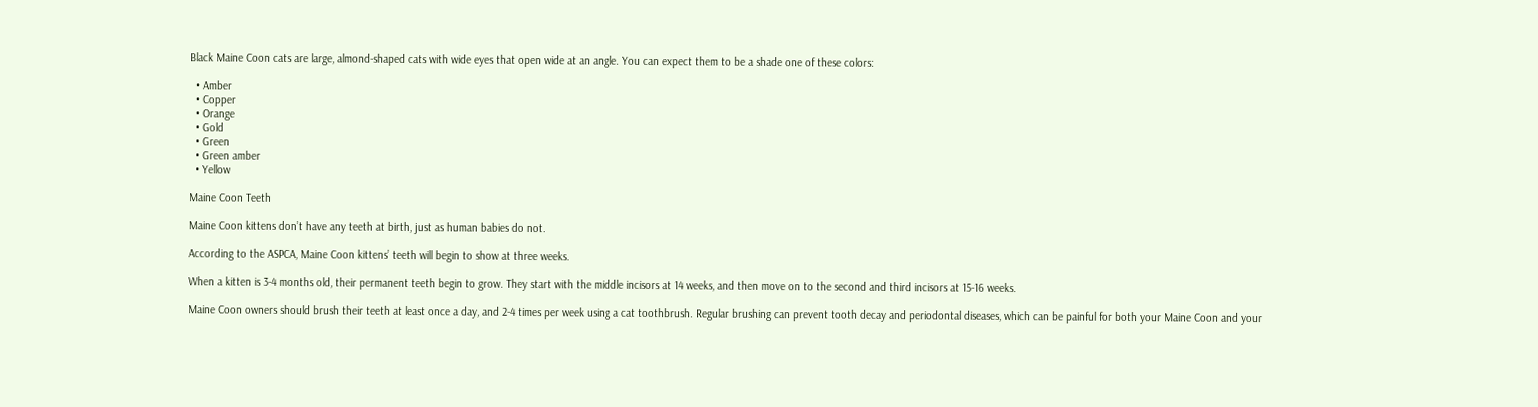Black Maine Coon cats are large, almond-shaped cats with wide eyes that open wide at an angle. You can expect them to be a shade one of these colors:

  • Amber
  • Copper
  • Orange
  • Gold
  • Green
  • Green amber
  • Yellow

Maine Coon Teeth

Maine Coon kittens don’t have any teeth at birth, just as human babies do not.

According to the ASPCA, Maine Coon kittens’ teeth will begin to show at three weeks.

When a kitten is 3-4 months old, their permanent teeth begin to grow. They start with the middle incisors at 14 weeks, and then move on to the second and third incisors at 15-16 weeks.

Maine Coon owners should brush their teeth at least once a day, and 2-4 times per week using a cat toothbrush. Regular brushing can prevent tooth decay and periodontal diseases, which can be painful for both your Maine Coon and your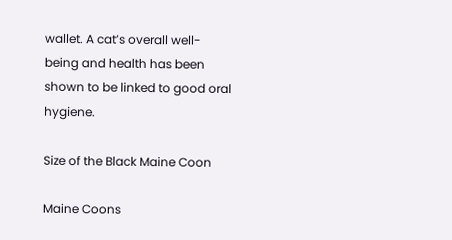wallet. A cat’s overall well-being and health has been shown to be linked to good oral hygiene.

Size of the Black Maine Coon

Maine Coons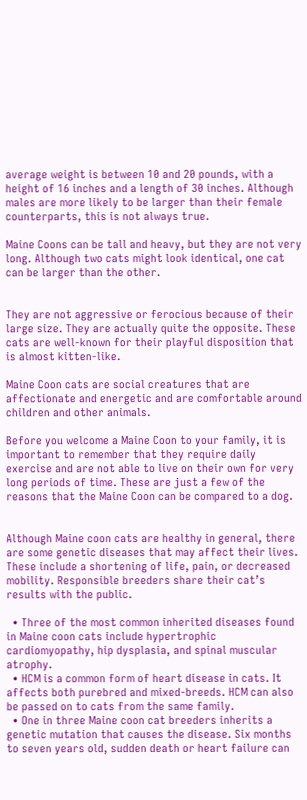average weight is between 10 and 20 pounds, with a height of 16 inches and a length of 30 inches. Although males are more likely to be larger than their female counterparts, this is not always true.

Maine Coons can be tall and heavy, but they are not very long. Although two cats might look identical, one cat can be larger than the other.


They are not aggressive or ferocious because of their large size. They are actually quite the opposite. These cats are well-known for their playful disposition that is almost kitten-like.

Maine Coon cats are social creatures that are affectionate and energetic and are comfortable around children and other animals.

Before you welcome a Maine Coon to your family, it is important to remember that they require daily exercise and are not able to live on their own for very long periods of time. These are just a few of the reasons that the Maine Coon can be compared to a dog.


Although Maine coon cats are healthy in general, there are some genetic diseases that may affect their lives. These include a shortening of life, pain, or decreased mobility. Responsible breeders share their cat’s results with the public.

  • Three of the most common inherited diseases found in Maine coon cats include hypertrophic cardiomyopathy, hip dysplasia, and spinal muscular atrophy.
  • HCM is a common form of heart disease in cats. It affects both purebred and mixed-breeds. HCM can also be passed on to cats from the same family.
  • One in three Maine coon cat breeders inherits a genetic mutation that causes the disease. Six months to seven years old, sudden death or heart failure can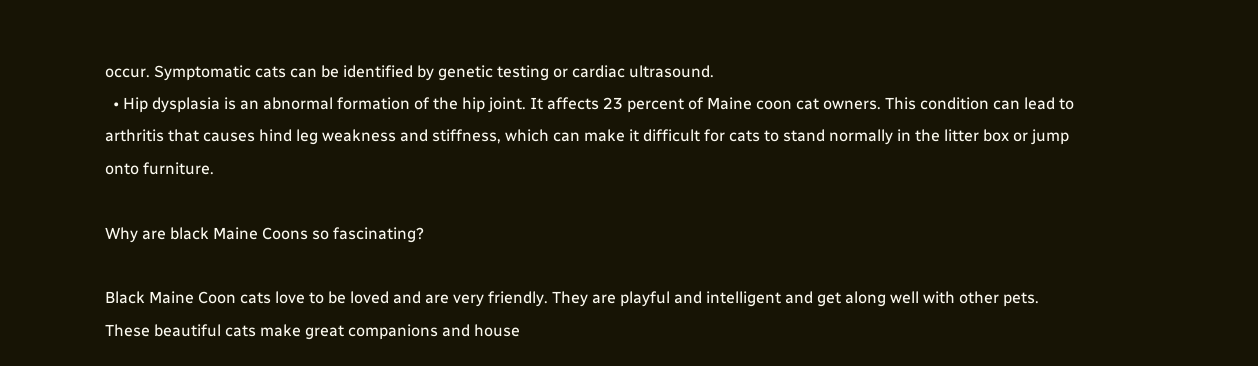occur. Symptomatic cats can be identified by genetic testing or cardiac ultrasound.
  • Hip dysplasia is an abnormal formation of the hip joint. It affects 23 percent of Maine coon cat owners. This condition can lead to arthritis that causes hind leg weakness and stiffness, which can make it difficult for cats to stand normally in the litter box or jump onto furniture.

Why are black Maine Coons so fascinating?

Black Maine Coon cats love to be loved and are very friendly. They are playful and intelligent and get along well with other pets. These beautiful cats make great companions and house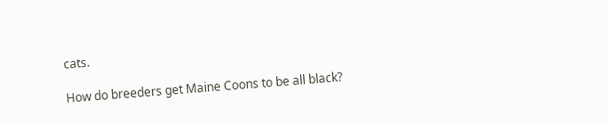cats.

How do breeders get Maine Coons to be all black?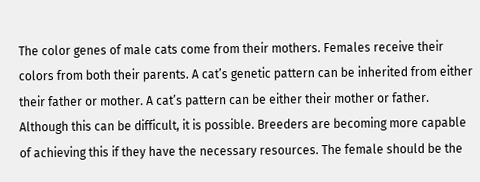The color genes of male cats come from their mothers. Females receive their colors from both their parents. A cat’s genetic pattern can be inherited from either their father or mother. A cat’s pattern can be either their mother or father. Although this can be difficult, it is possible. Breeders are becoming more capable of achieving this if they have the necessary resources. The female should be the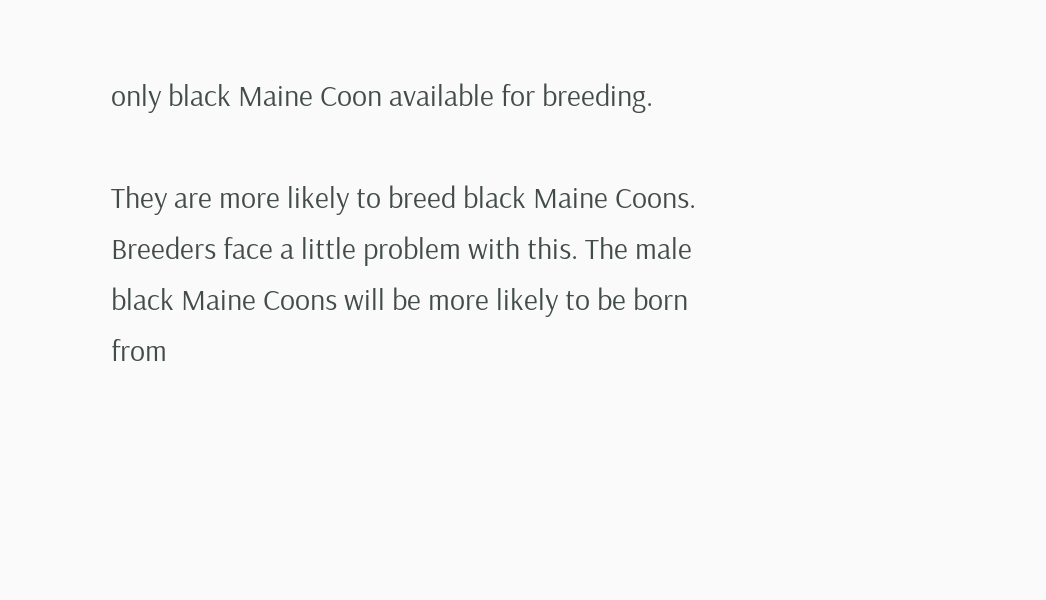only black Maine Coon available for breeding.

They are more likely to breed black Maine Coons. Breeders face a little problem with this. The male black Maine Coons will be more likely to be born from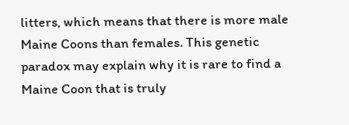litters, which means that there is more male Maine Coons than females. This genetic paradox may explain why it is rare to find a Maine Coon that is truly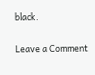black.

Leave a Comment